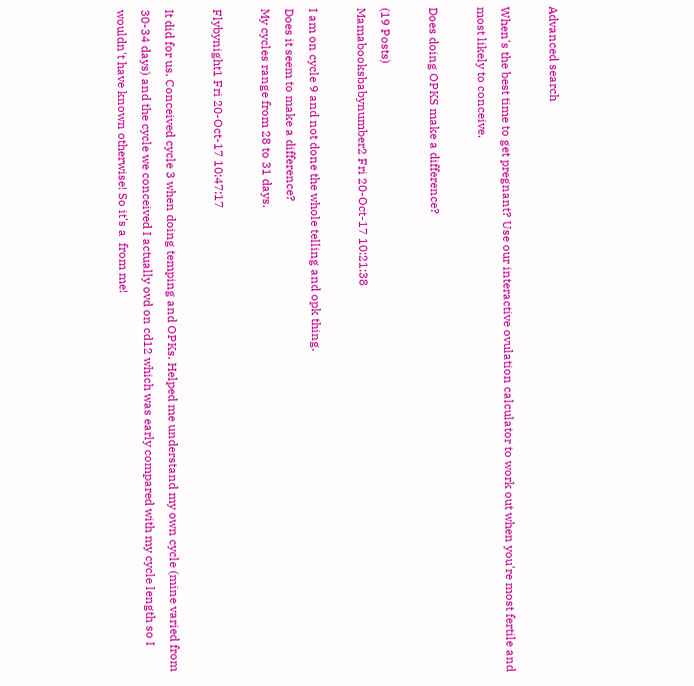Advanced search

When's the best time to get pregnant? Use our interactive ovulation calculator to work out when you're most fertile and most likely to conceive.

Does doing OPKS make a difference?

(19 Posts)
Mamabooksbabynumber2 Fri 20-Oct-17 10:21:38

I am on cycle 9 and not done the whole telling and opk thing.
Does it seem to make a difference?
My cycles range from 28 to 31 days.

Flybynight1 Fri 20-Oct-17 10:47:17

It did for us. Conceived cycle 3 when doing temping and OPKs. Helped me understand my own cycle (mine varied from 30-34 days) and the cycle we conceived I actually ovd on cd12 which was early compared with my cycle length so I wouldn't have known otherwise! So it's a  from me!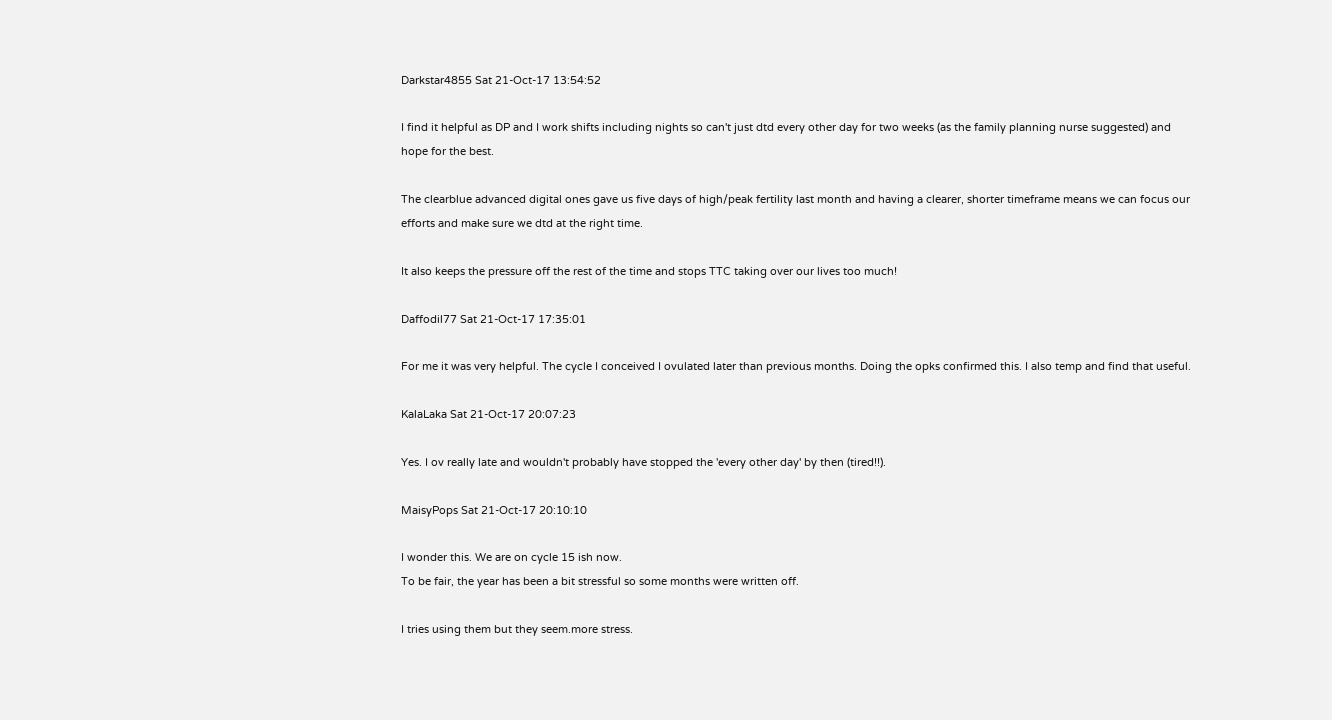Darkstar4855 Sat 21-Oct-17 13:54:52

I find it helpful as DP and I work shifts including nights so can't just dtd every other day for two weeks (as the family planning nurse suggested) and hope for the best.

The clearblue advanced digital ones gave us five days of high/peak fertility last month and having a clearer, shorter timeframe means we can focus our efforts and make sure we dtd at the right time.

It also keeps the pressure off the rest of the time and stops TTC taking over our lives too much!

Daffodil77 Sat 21-Oct-17 17:35:01

For me it was very helpful. The cycle I conceived I ovulated later than previous months. Doing the opks confirmed this. I also temp and find that useful.

KalaLaka Sat 21-Oct-17 20:07:23

Yes. I ov really late and wouldn't probably have stopped the 'every other day' by then (tired!!).

MaisyPops Sat 21-Oct-17 20:10:10

I wonder this. We are on cycle 15 ish now.
To be fair, the year has been a bit stressful so some months were written off.

I tries using them but they seem.more stress.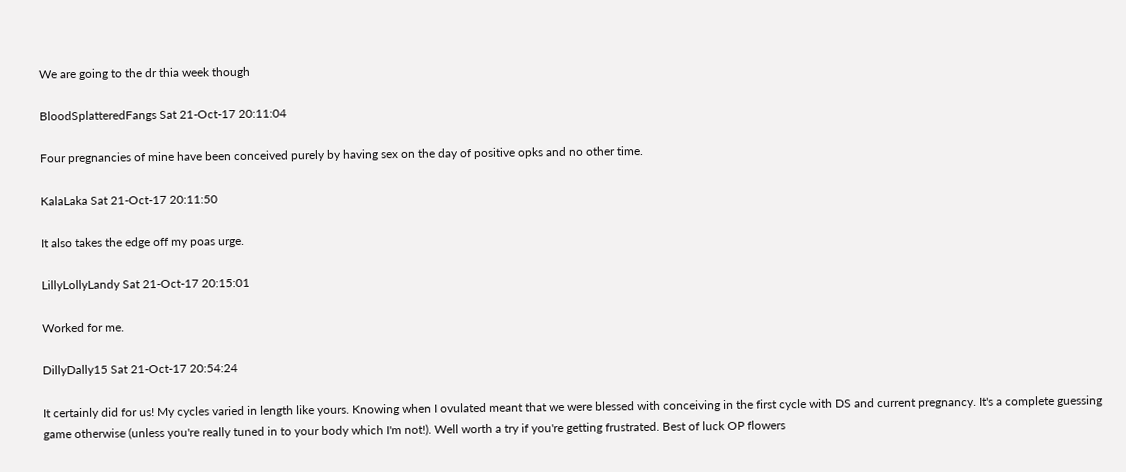We are going to the dr thia week though

BloodSplatteredFangs Sat 21-Oct-17 20:11:04

Four pregnancies of mine have been conceived purely by having sex on the day of positive opks and no other time.

KalaLaka Sat 21-Oct-17 20:11:50

It also takes the edge off my poas urge.

LillyLollyLandy Sat 21-Oct-17 20:15:01

Worked for me.

DillyDally15 Sat 21-Oct-17 20:54:24

It certainly did for us! My cycles varied in length like yours. Knowing when I ovulated meant that we were blessed with conceiving in the first cycle with DS and current pregnancy. It's a complete guessing game otherwise (unless you're really tuned in to your body which I'm not!). Well worth a try if you're getting frustrated. Best of luck OP flowers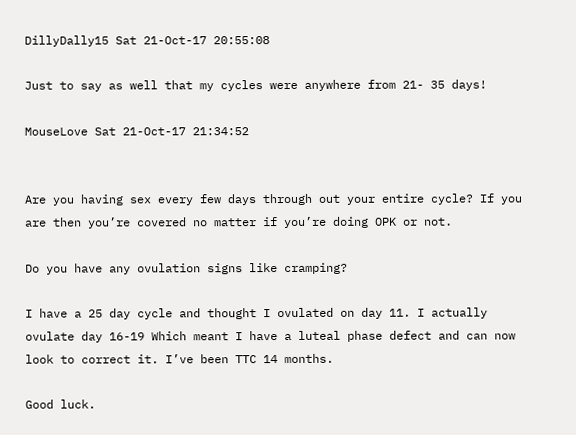DillyDally15 Sat 21-Oct-17 20:55:08

Just to say as well that my cycles were anywhere from 21- 35 days!

MouseLove Sat 21-Oct-17 21:34:52


Are you having sex every few days through out your entire cycle? If you are then you’re covered no matter if you’re doing OPK or not.

Do you have any ovulation signs like cramping?

I have a 25 day cycle and thought I ovulated on day 11. I actually ovulate day 16-19 Which meant I have a luteal phase defect and can now look to correct it. I’ve been TTC 14 months.

Good luck.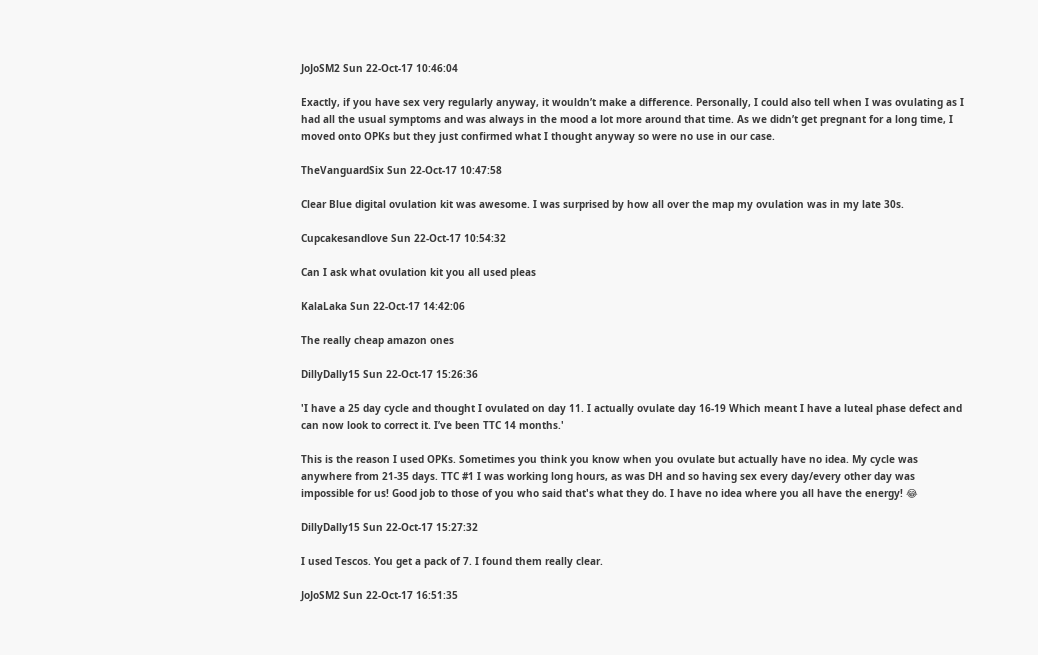JoJoSM2 Sun 22-Oct-17 10:46:04

Exactly, if you have sex very regularly anyway, it wouldn’t make a difference. Personally, I could also tell when I was ovulating as I had all the usual symptoms and was always in the mood a lot more around that time. As we didn’t get pregnant for a long time, I moved onto OPKs but they just confirmed what I thought anyway so were no use in our case.

TheVanguardSix Sun 22-Oct-17 10:47:58

Clear Blue digital ovulation kit was awesome. I was surprised by how all over the map my ovulation was in my late 30s.

Cupcakesandlove Sun 22-Oct-17 10:54:32

Can I ask what ovulation kit you all used pleas

KalaLaka Sun 22-Oct-17 14:42:06

The really cheap amazon ones

DillyDally15 Sun 22-Oct-17 15:26:36

'I have a 25 day cycle and thought I ovulated on day 11. I actually ovulate day 16-19 Which meant I have a luteal phase defect and can now look to correct it. I’ve been TTC 14 months.'

This is the reason I used OPKs. Sometimes you think you know when you ovulate but actually have no idea. My cycle was anywhere from 21-35 days. TTC #1 I was working long hours, as was DH and so having sex every day/every other day was impossible for us! Good job to those of you who said that's what they do. I have no idea where you all have the energy! 😂

DillyDally15 Sun 22-Oct-17 15:27:32

I used Tescos. You get a pack of 7. I found them really clear.

JoJoSM2 Sun 22-Oct-17 16:51:35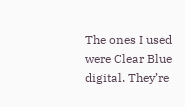The ones I used were Clear Blue digital. They’re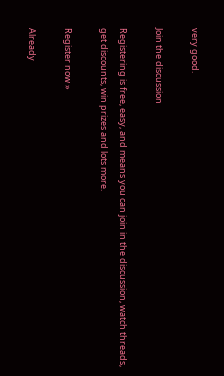very good.

Join the discussion

Registering is free, easy, and means you can join in the discussion, watch threads, get discounts, win prizes and lots more.

Register now »

Already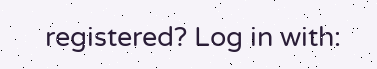registered? Log in with: